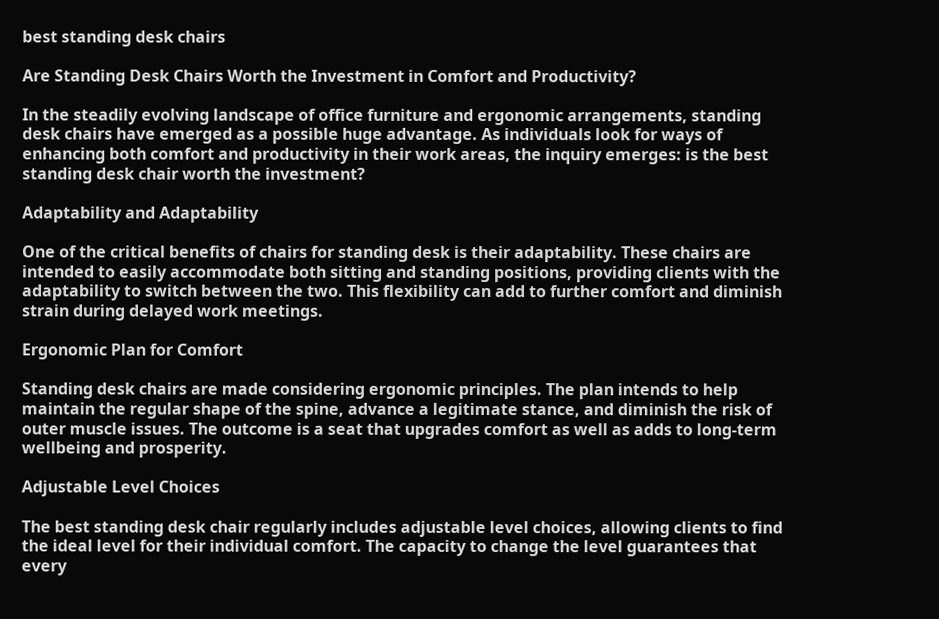best standing desk chairs

Are Standing Desk Chairs Worth the Investment in Comfort and Productivity?

In the steadily evolving landscape of office furniture and ergonomic arrangements, standing desk chairs have emerged as a possible huge advantage. As individuals look for ways of enhancing both comfort and productivity in their work areas, the inquiry emerges: is the best standing desk chair worth the investment?

Adaptability and Adaptability

One of the critical benefits of chairs for standing desk is their adaptability. These chairs are intended to easily accommodate both sitting and standing positions, providing clients with the adaptability to switch between the two. This flexibility can add to further comfort and diminish strain during delayed work meetings.

Ergonomic Plan for Comfort

Standing desk chairs are made considering ergonomic principles. The plan intends to help maintain the regular shape of the spine, advance a legitimate stance, and diminish the risk of outer muscle issues. The outcome is a seat that upgrades comfort as well as adds to long-term wellbeing and prosperity.

Adjustable Level Choices

The best standing desk chair regularly includes adjustable level choices, allowing clients to find the ideal level for their individual comfort. The capacity to change the level guarantees that every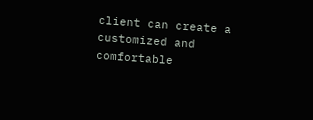client can create a customized and comfortable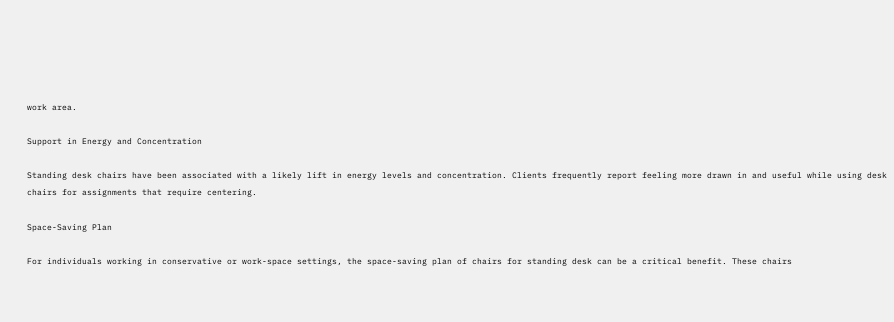work area.

Support in Energy and Concentration

Standing desk chairs have been associated with a likely lift in energy levels and concentration. Clients frequently report feeling more drawn in and useful while using desk chairs for assignments that require centering.

Space-Saving Plan

For individuals working in conservative or work-space settings, the space-saving plan of chairs for standing desk can be a critical benefit. These chairs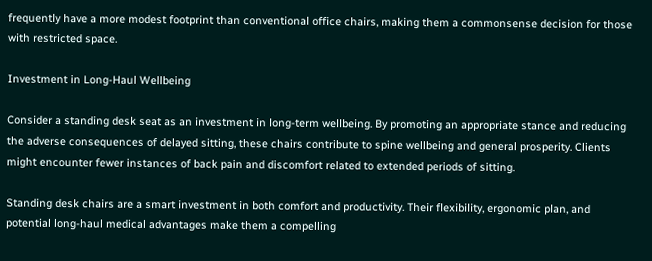frequently have a more modest footprint than conventional office chairs, making them a commonsense decision for those with restricted space.

Investment in Long-Haul Wellbeing

Consider a standing desk seat as an investment in long-term wellbeing. By promoting an appropriate stance and reducing the adverse consequences of delayed sitting, these chairs contribute to spine wellbeing and general prosperity. Clients might encounter fewer instances of back pain and discomfort related to extended periods of sitting.

Standing desk chairs are a smart investment in both comfort and productivity. Their flexibility, ergonomic plan, and potential long-haul medical advantages make them a compelling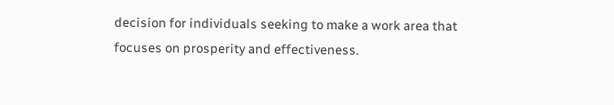decision for individuals seeking to make a work area that focuses on prosperity and effectiveness.